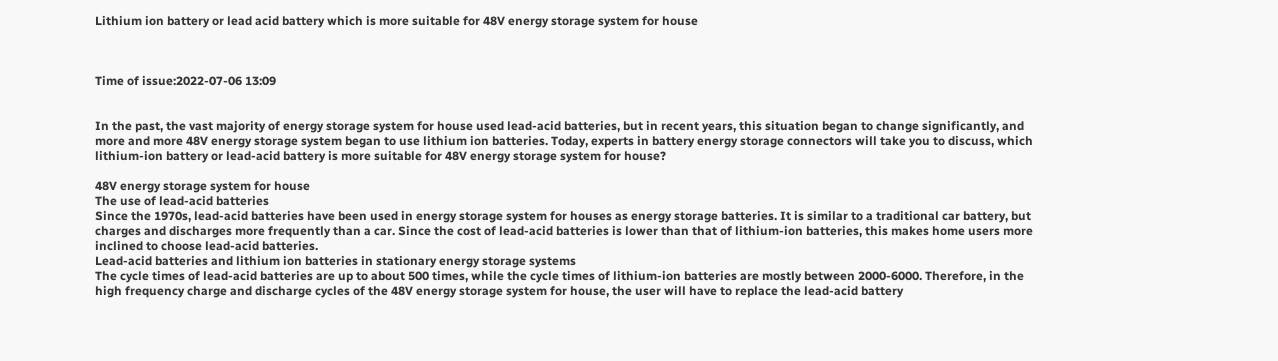Lithium ion battery or lead acid battery which is more suitable for 48V energy storage system for house



Time of issue:2022-07-06 13:09


In the past, the vast majority of energy storage system for house used lead-acid batteries, but in recent years, this situation began to change significantly, and more and more 48V energy storage system began to use lithium ion batteries. Today, experts in battery energy storage connectors will take you to discuss, which lithium-ion battery or lead-acid battery is more suitable for 48V energy storage system for house?

48V energy storage system for house
The use of lead-acid batteries
Since the 1970s, lead-acid batteries have been used in energy storage system for houses as energy storage batteries. It is similar to a traditional car battery, but charges and discharges more frequently than a car. Since the cost of lead-acid batteries is lower than that of lithium-ion batteries, this makes home users more inclined to choose lead-acid batteries.
Lead-acid batteries and lithium ion batteries in stationary energy storage systems
The cycle times of lead-acid batteries are up to about 500 times, while the cycle times of lithium-ion batteries are mostly between 2000-6000. Therefore, in the high frequency charge and discharge cycles of the 48V energy storage system for house, the user will have to replace the lead-acid battery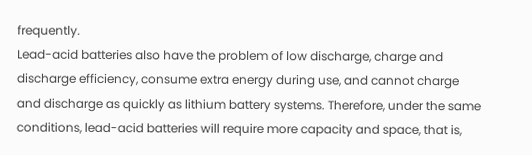frequently.
Lead-acid batteries also have the problem of low discharge, charge and discharge efficiency, consume extra energy during use, and cannot charge and discharge as quickly as lithium battery systems. Therefore, under the same conditions, lead-acid batteries will require more capacity and space, that is,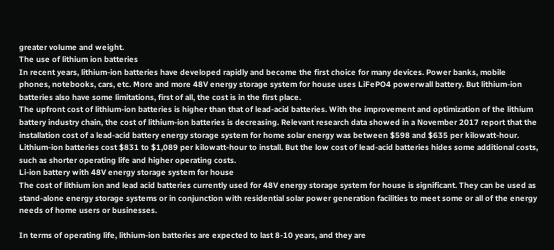greater volume and weight.
The use of lithium ion batteries
In recent years, lithium-ion batteries have developed rapidly and become the first choice for many devices. Power banks, mobile phones, notebooks, cars, etc. More and more 48V energy storage system for house uses LiFePO4 powerwall battery. But lithium-ion batteries also have some limitations, first of all, the cost is in the first place.
The upfront cost of lithium-ion batteries is higher than that of lead-acid batteries. With the improvement and optimization of the lithium battery industry chain, the cost of lithium-ion batteries is decreasing. Relevant research data showed in a November 2017 report that the installation cost of a lead-acid battery energy storage system for home solar energy was between $598 and $635 per kilowatt-hour. Lithium-ion batteries cost $831 to $1,089 per kilowatt-hour to install. But the low cost of lead-acid batteries hides some additional costs, such as shorter operating life and higher operating costs.
Li-ion battery with 48V energy storage system for house
The cost of lithium ion and lead acid batteries currently used for 48V energy storage system for house is significant. They can be used as stand-alone energy storage systems or in conjunction with residential solar power generation facilities to meet some or all of the energy needs of home users or businesses.

In terms of operating life, lithium-ion batteries are expected to last 8-10 years, and they are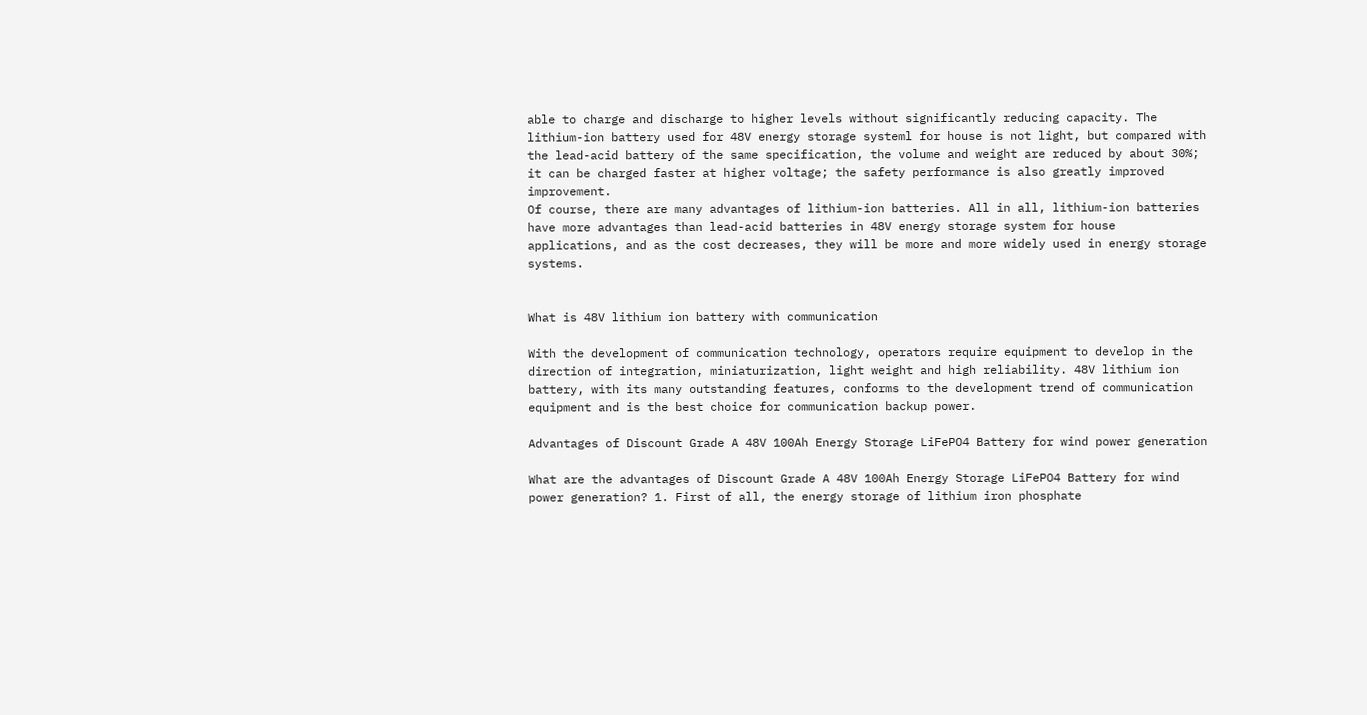able to charge and discharge to higher levels without significantly reducing capacity. The lithium-ion battery used for 48V energy storage systeml for house is not light, but compared with the lead-acid battery of the same specification, the volume and weight are reduced by about 30%; it can be charged faster at higher voltage; the safety performance is also greatly improved improvement.
Of course, there are many advantages of lithium-ion batteries. All in all, lithium-ion batteries have more advantages than lead-acid batteries in 48V energy storage system for house applications, and as the cost decreases, they will be more and more widely used in energy storage systems.


What is 48V lithium ion battery with communication

With the development of communication technology, operators require equipment to develop in the direction of integration, miniaturization, light weight and high reliability. 48V lithium ion battery, with its many outstanding features, conforms to the development trend of communication equipment and is the best choice for communication backup power.

Advantages of Discount Grade A 48V 100Ah Energy Storage LiFePO4 Battery for wind power generation

What are the advantages of Discount Grade A 48V 100Ah Energy Storage LiFePO4 Battery for wind power generation? 1. First of all, the energy storage of lithium iron phosphate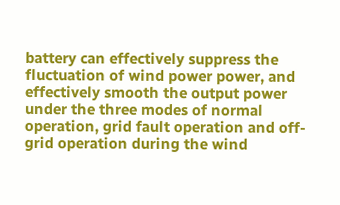battery can effectively suppress the fluctuation of wind power power, and effectively smooth the output power under the three modes of normal operation, grid fault operation and off-grid operation during the wind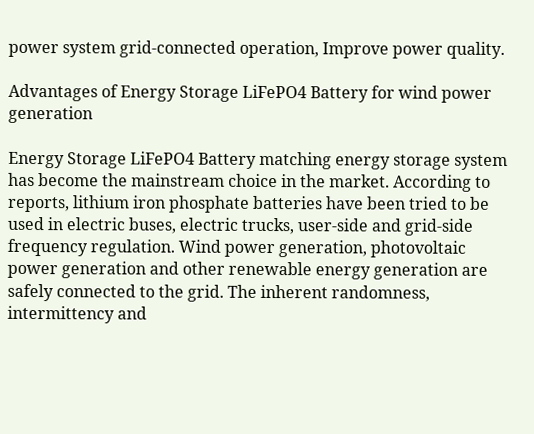power system grid-connected operation, Improve power quality.

Advantages of Energy Storage LiFePO4 Battery for wind power generation

Energy Storage LiFePO4 Battery matching energy storage system has become the mainstream choice in the market. According to reports, lithium iron phosphate batteries have been tried to be used in electric buses, electric trucks, user-side and grid-side frequency regulation. Wind power generation, photovoltaic power generation and other renewable energy generation are safely connected to the grid. The inherent randomness, intermittency and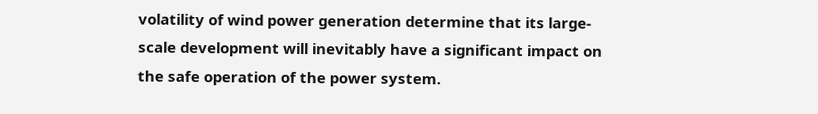volatility of wind power generation determine that its large-scale development will inevitably have a significant impact on the safe operation of the power system.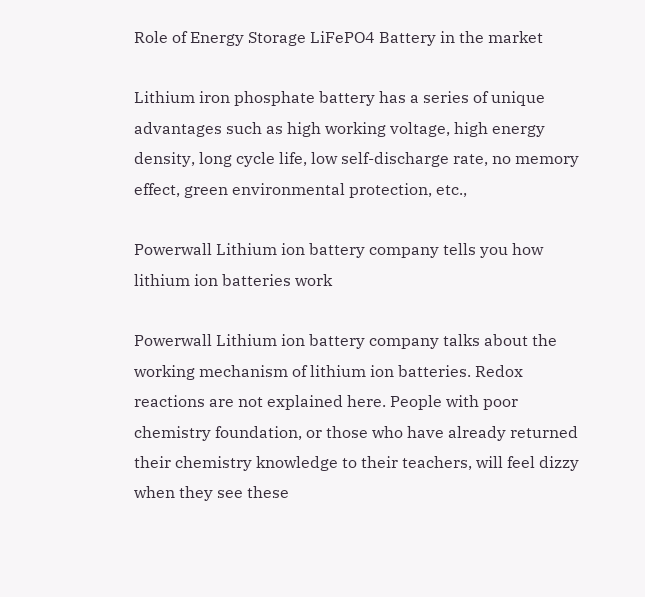Role of Energy Storage LiFePO4 Battery in the market

Lithium iron phosphate battery has a series of unique advantages such as high working voltage, high energy density, long cycle life, low self-discharge rate, no memory effect, green environmental protection, etc.,

Powerwall Lithium ion battery company tells you how lithium ion batteries work

Powerwall Lithium ion battery company talks about the working mechanism of lithium ion batteries. Redox reactions are not explained here. People with poor chemistry foundation, or those who have already returned their chemistry knowledge to their teachers, will feel dizzy when they see these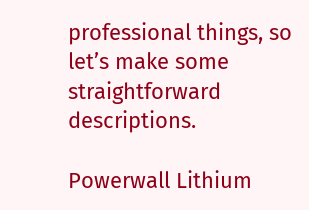professional things, so let’s make some straightforward descriptions.

Powerwall Lithium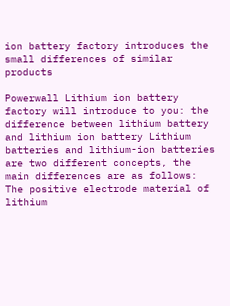ion battery factory introduces the small differences of similar products

Powerwall Lithium ion battery factory will introduce to you: the difference between lithium battery and lithium ion battery Lithium batteries and lithium-ion batteries are two different concepts, the main differences are as follows: The positive electrode material of lithium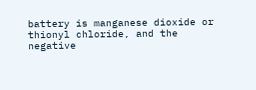battery is manganese dioxide or thionyl chloride, and the negative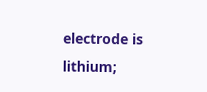electrode is lithium;